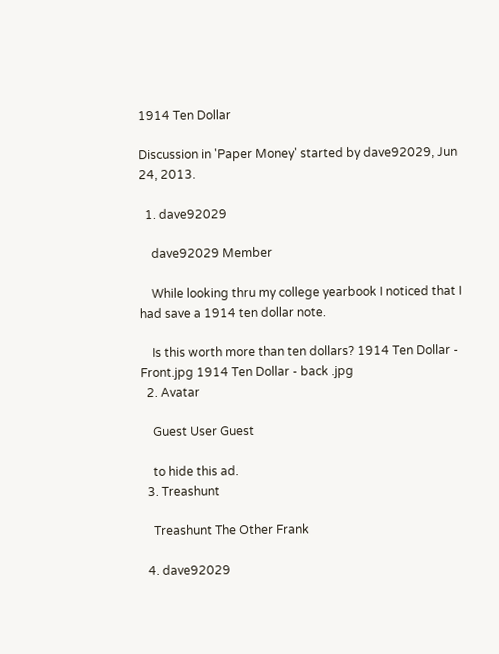1914 Ten Dollar

Discussion in 'Paper Money' started by dave92029, Jun 24, 2013.

  1. dave92029

    dave92029 Member

    While looking thru my college yearbook I noticed that I had save a 1914 ten dollar note.

    Is this worth more than ten dollars? 1914 Ten Dollar - Front.jpg 1914 Ten Dollar - back .jpg
  2. Avatar

    Guest User Guest

    to hide this ad.
  3. Treashunt

    Treashunt The Other Frank

  4. dave92029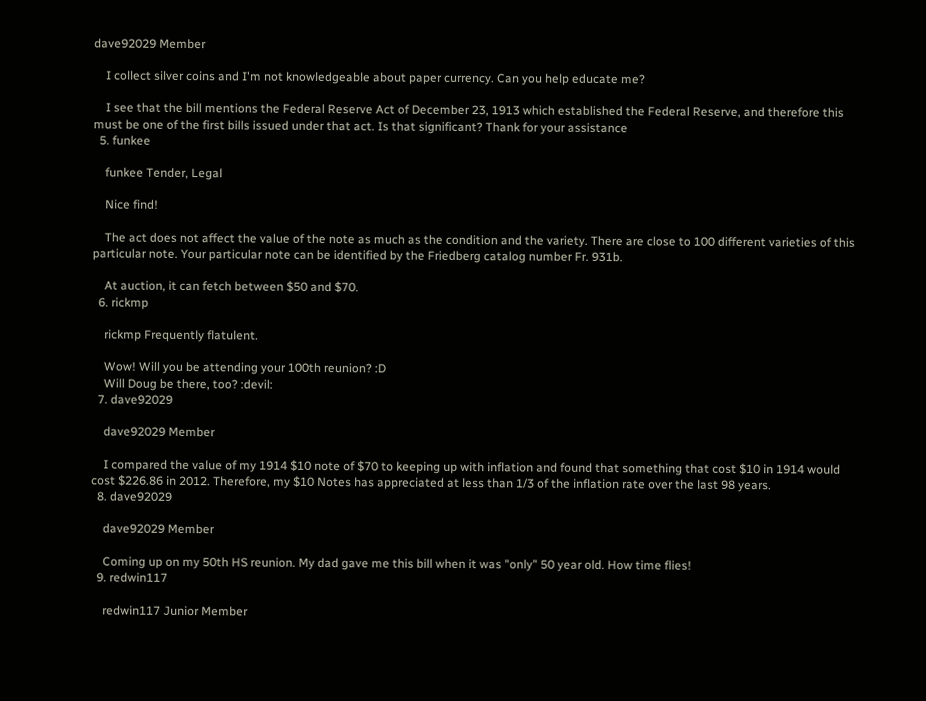dave92029 Member

    I collect silver coins and I'm not knowledgeable about paper currency. Can you help educate me?

    I see that the bill mentions the Federal Reserve Act of December 23, 1913 which established the Federal Reserve, and therefore this must be one of the first bills issued under that act. Is that significant? Thank for your assistance
  5. funkee

    funkee Tender, Legal

    Nice find!

    The act does not affect the value of the note as much as the condition and the variety. There are close to 100 different varieties of this particular note. Your particular note can be identified by the Friedberg catalog number Fr. 931b.

    At auction, it can fetch between $50 and $70.
  6. rickmp

    rickmp Frequently flatulent.

    Wow! Will you be attending your 100th reunion? :D
    Will Doug be there, too? :devil:
  7. dave92029

    dave92029 Member

    I compared the value of my 1914 $10 note of $70 to keeping up with inflation and found that something that cost $10 in 1914 would cost $226.86 in 2012. Therefore, my $10 Notes has appreciated at less than 1/3 of the inflation rate over the last 98 years.
  8. dave92029

    dave92029 Member

    Coming up on my 50th HS reunion. My dad gave me this bill when it was "only" 50 year old. How time flies!
  9. redwin117

    redwin117 Junior Member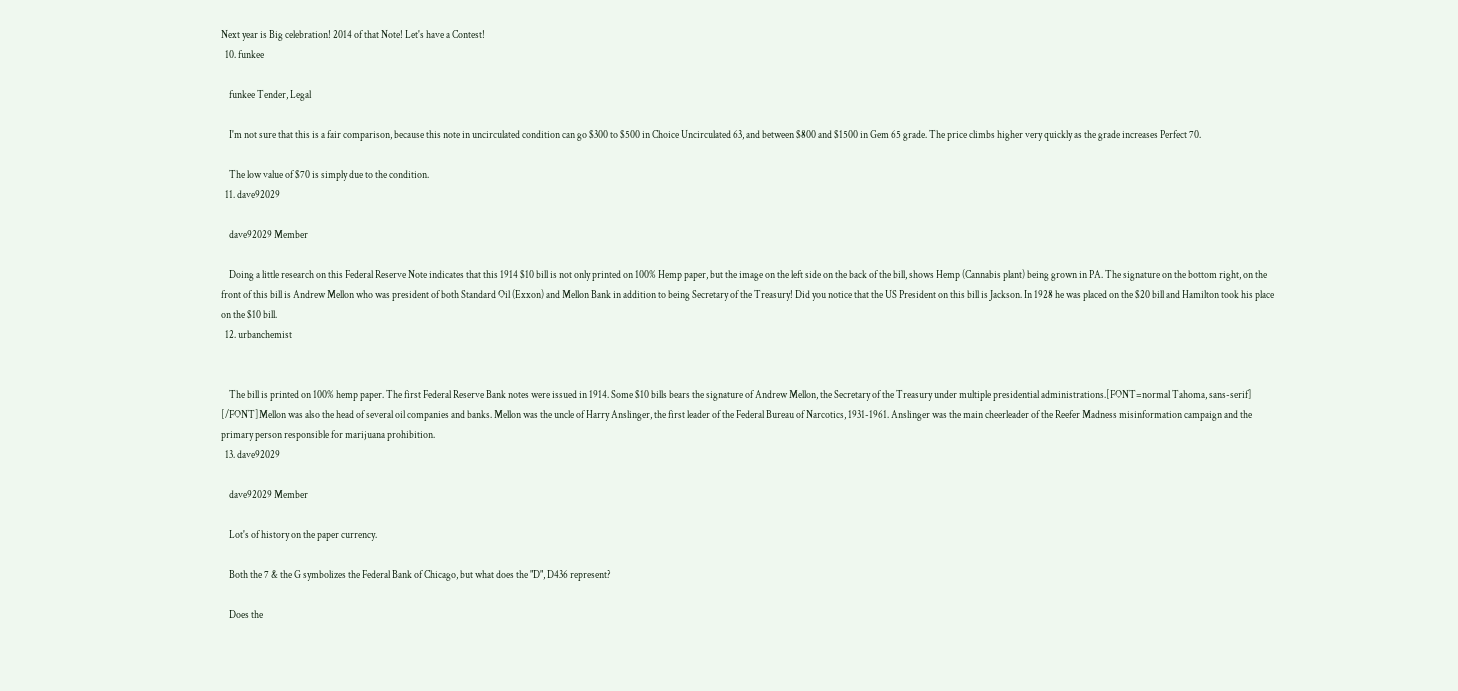Next year is Big celebration! 2014 of that Note! Let's have a Contest!
  10. funkee

    funkee Tender, Legal

    I'm not sure that this is a fair comparison, because this note in uncirculated condition can go $300 to $500 in Choice Uncirculated 63, and between $800 and $1500 in Gem 65 grade. The price climbs higher very quickly as the grade increases Perfect 70.

    The low value of $70 is simply due to the condition.
  11. dave92029

    dave92029 Member

    Doing a little research on this Federal Reserve Note indicates that this 1914 $10 bill is not only printed on 100% Hemp paper, but the image on the left side on the back of the bill, shows Hemp (Cannabis plant) being grown in PA. The signature on the bottom right, on the front of this bill is Andrew Mellon who was president of both Standard Oil (Exxon) and Mellon Bank in addition to being Secretary of the Treasury! Did you notice that the US President on this bill is Jackson. In 1928 he was placed on the $20 bill and Hamilton took his place on the $10 bill.
  12. urbanchemist


    The bill is printed on 100% hemp paper. The first Federal Reserve Bank notes were issued in 1914. Some $10 bills bears the signature of Andrew Mellon, the Secretary of the Treasury under multiple presidential administrations.[FONT=normal Tahoma, sans-serif] [/FONT]Mellon was also the head of several oil companies and banks. Mellon was the uncle of Harry Anslinger, the first leader of the Federal Bureau of Narcotics, 1931-1961. Anslinger was the main cheerleader of the Reefer Madness misinformation campaign and the primary person responsible for marijuana prohibition.
  13. dave92029

    dave92029 Member

    Lot's of history on the paper currency.

    Both the 7 & the G symbolizes the Federal Bank of Chicago, but what does the "D", D436 represent?

    Does the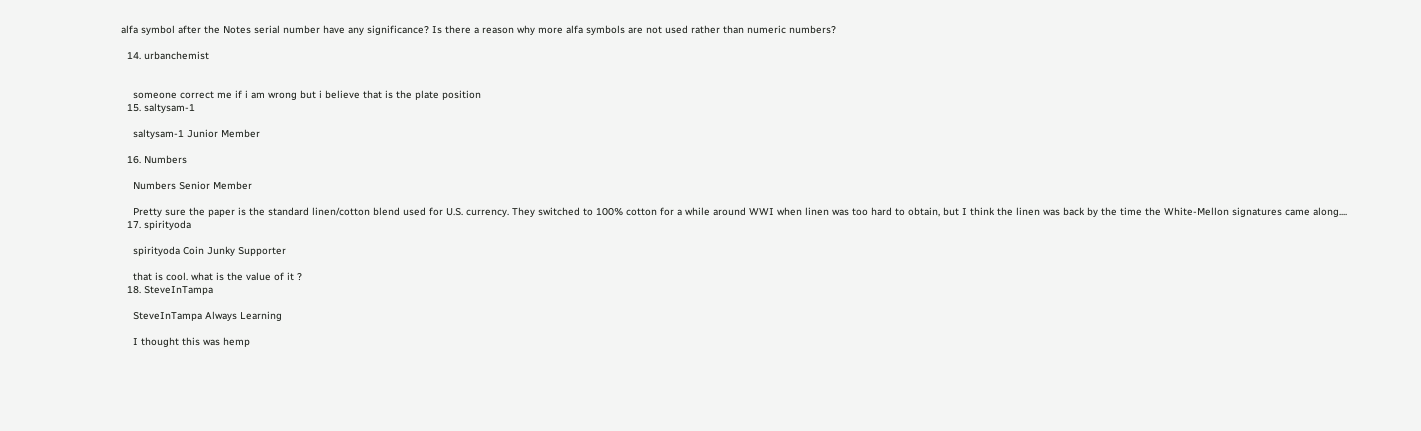alfa symbol after the Notes serial number have any significance? Is there a reason why more alfa symbols are not used rather than numeric numbers?

  14. urbanchemist


    someone correct me if i am wrong but i believe that is the plate position
  15. saltysam-1

    saltysam-1 Junior Member

  16. Numbers

    Numbers Senior Member

    Pretty sure the paper is the standard linen/cotton blend used for U.S. currency. They switched to 100% cotton for a while around WWI when linen was too hard to obtain, but I think the linen was back by the time the White-Mellon signatures came along....
  17. spirityoda

    spirityoda Coin Junky Supporter

    that is cool. what is the value of it ?
  18. SteveInTampa

    SteveInTampa Always Learning

    I thought this was hemp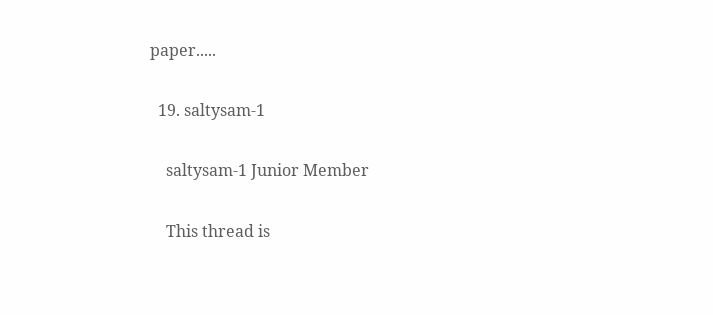paper.....

  19. saltysam-1

    saltysam-1 Junior Member

    This thread is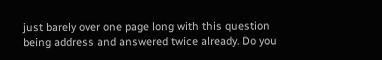just barely over one page long with this question being address and answered twice already. Do you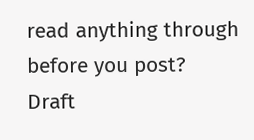read anything through before you post?
Draft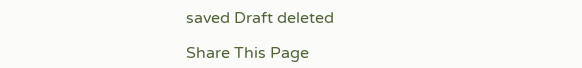saved Draft deleted

Share This Page